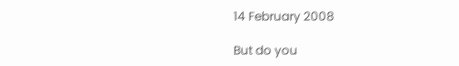14 February 2008

But do you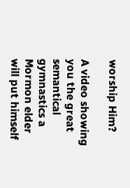worship Him?

A video showing you the great semantical gymnastics a Mormon elder will put himself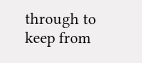through to keep from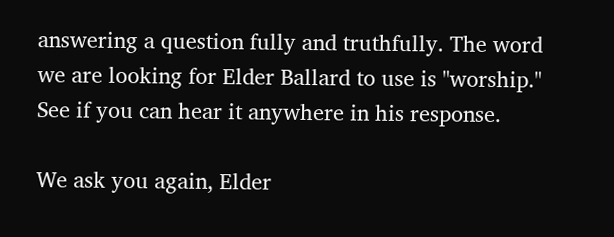answering a question fully and truthfully. The word we are looking for Elder Ballard to use is "worship." See if you can hear it anywhere in his response.

We ask you again, Elder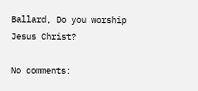Ballard, Do you worship Jesus Christ?

No comments: